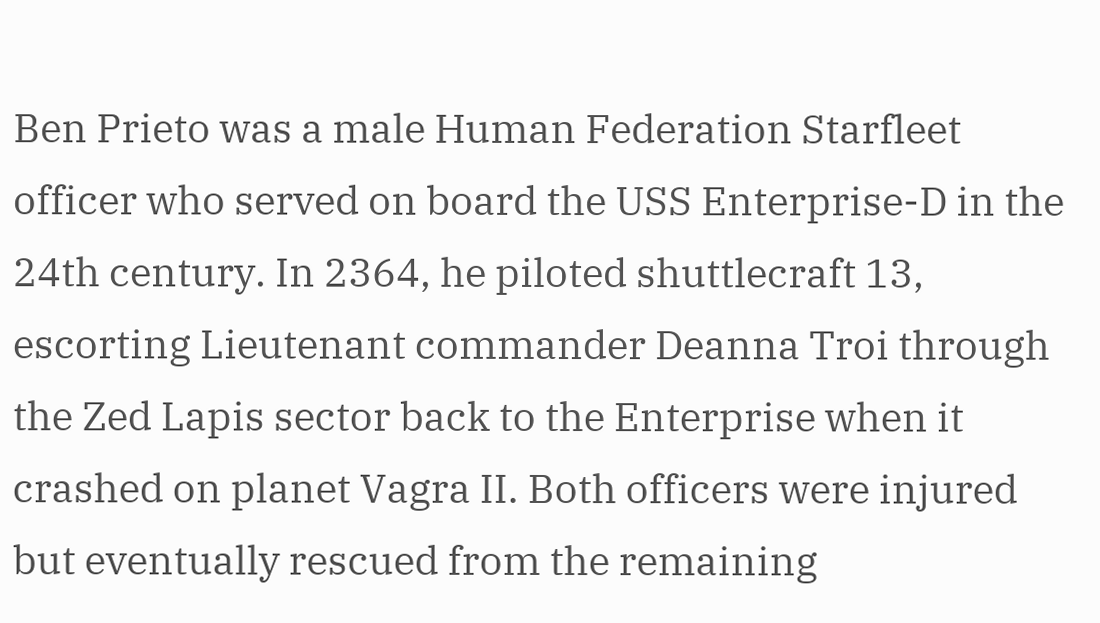Ben Prieto was a male Human Federation Starfleet officer who served on board the USS Enterprise-D in the 24th century. In 2364, he piloted shuttlecraft 13, escorting Lieutenant commander Deanna Troi through the Zed Lapis sector back to the Enterprise when it crashed on planet Vagra II. Both officers were injured but eventually rescued from the remaining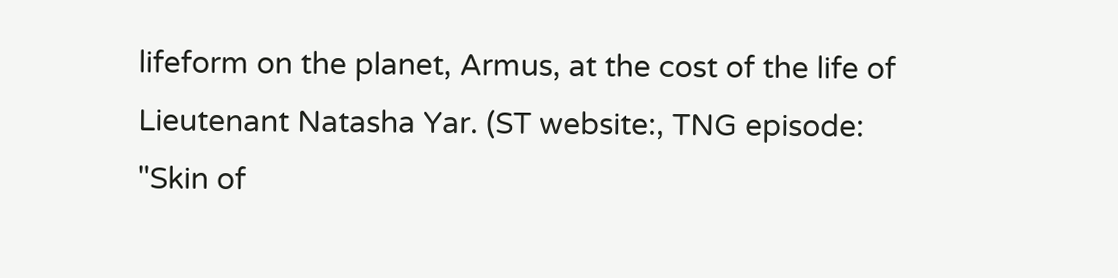lifeform on the planet, Armus, at the cost of the life of Lieutenant Natasha Yar. (ST website:, TNG episode: "Skin of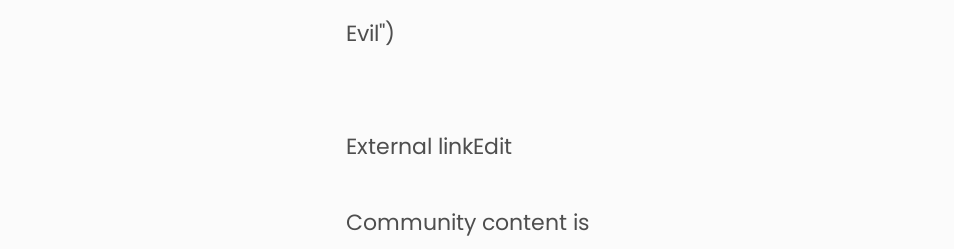Evil")


External linkEdit

Community content is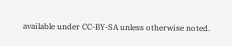available under CC-BY-SA unless otherwise noted.